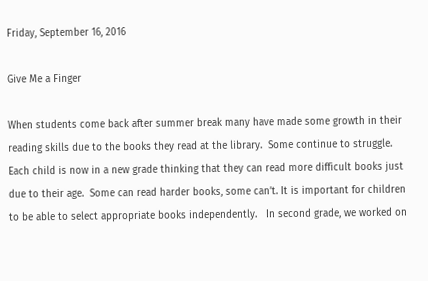Friday, September 16, 2016

Give Me a Finger

When students come back after summer break many have made some growth in their reading skills due to the books they read at the library.  Some continue to struggle. Each child is now in a new grade thinking that they can read more difficult books just due to their age.  Some can read harder books, some can’t. It is important for children to be able to select appropriate books independently.   In second grade, we worked on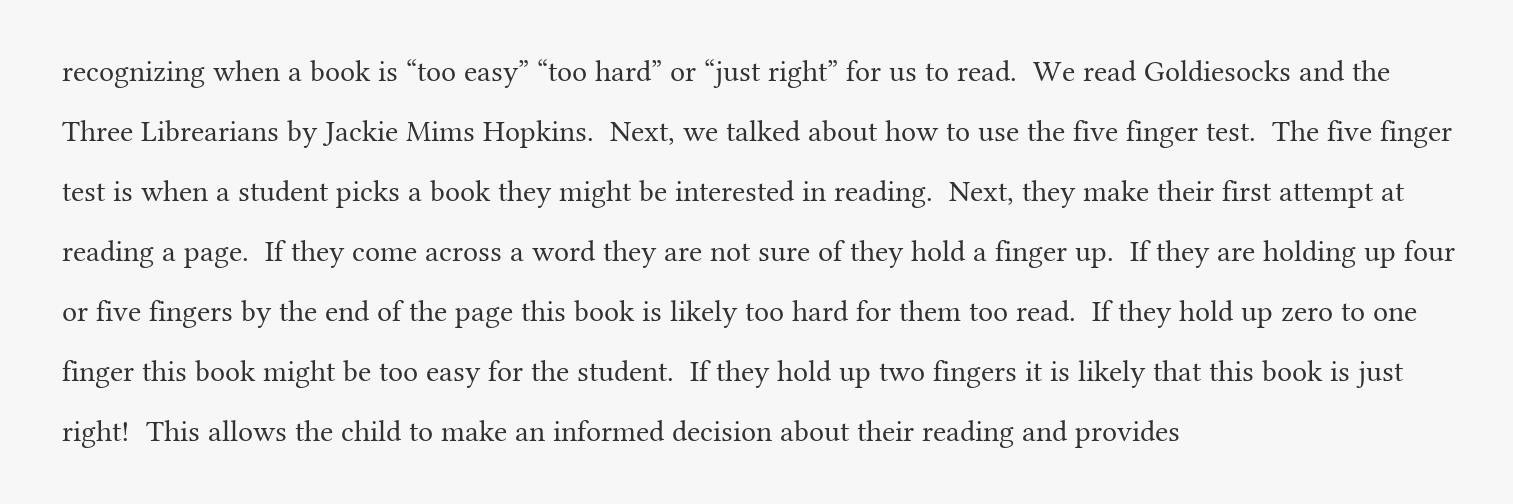recognizing when a book is “too easy” “too hard” or “just right” for us to read.  We read Goldiesocks and the Three Librearians by Jackie Mims Hopkins.  Next, we talked about how to use the five finger test.  The five finger test is when a student picks a book they might be interested in reading.  Next, they make their first attempt at reading a page.  If they come across a word they are not sure of they hold a finger up.  If they are holding up four or five fingers by the end of the page this book is likely too hard for them too read.  If they hold up zero to one finger this book might be too easy for the student.  If they hold up two fingers it is likely that this book is just right!  This allows the child to make an informed decision about their reading and provides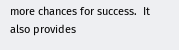more chances for success.  It also provides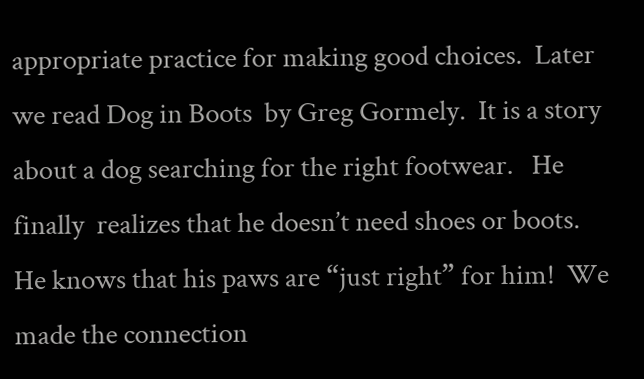appropriate practice for making good choices.  Later we read Dog in Boots  by Greg Gormely.  It is a story about a dog searching for the right footwear.   He finally  realizes that he doesn’t need shoes or boots.  He knows that his paws are “just right” for him!  We made the connection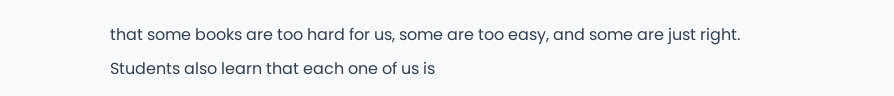that some books are too hard for us, some are too easy, and some are just right. Students also learn that each one of us is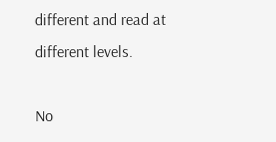different and read at different levels.

No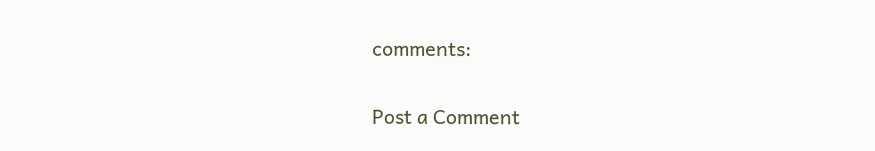comments:

Post a Comment